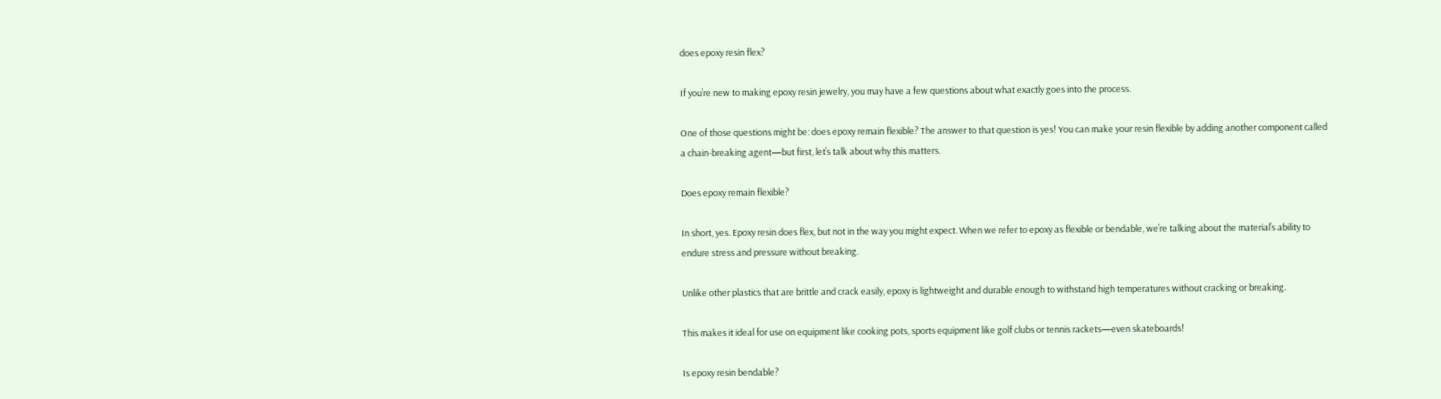does epoxy resin flex?

If you’re new to making epoxy resin jewelry, you may have a few questions about what exactly goes into the process.

One of those questions might be: does epoxy remain flexible? The answer to that question is yes! You can make your resin flexible by adding another component called a chain-breaking agent—but first, let’s talk about why this matters.

Does epoxy remain flexible?

In short, yes. Epoxy resin does flex, but not in the way you might expect. When we refer to epoxy as flexible or bendable, we’re talking about the material’s ability to endure stress and pressure without breaking.

Unlike other plastics that are brittle and crack easily, epoxy is lightweight and durable enough to withstand high temperatures without cracking or breaking.

This makes it ideal for use on equipment like cooking pots, sports equipment like golf clubs or tennis rackets—even skateboards!

Is epoxy resin bendable?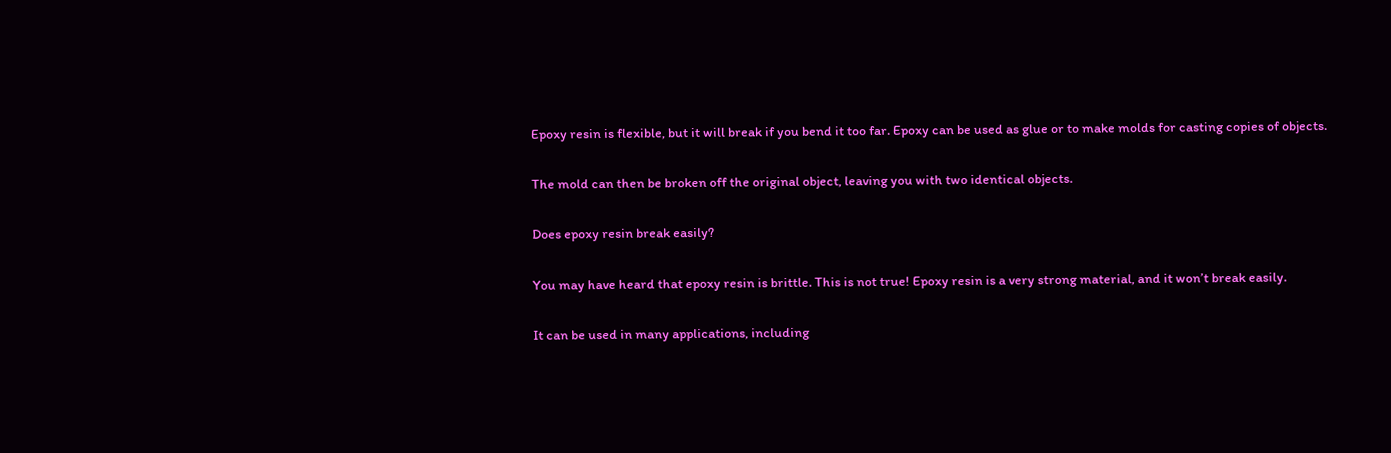Epoxy resin is flexible, but it will break if you bend it too far. Epoxy can be used as glue or to make molds for casting copies of objects.

The mold can then be broken off the original object, leaving you with two identical objects.

Does epoxy resin break easily?

You may have heard that epoxy resin is brittle. This is not true! Epoxy resin is a very strong material, and it won’t break easily.

It can be used in many applications, including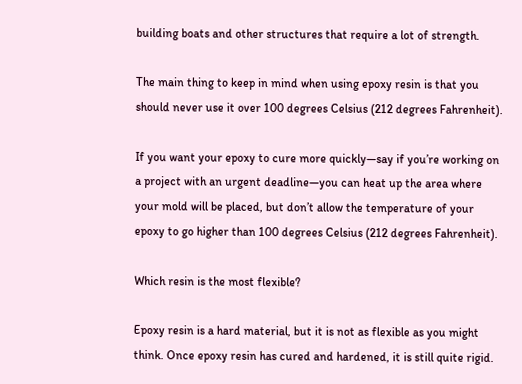building boats and other structures that require a lot of strength.

The main thing to keep in mind when using epoxy resin is that you should never use it over 100 degrees Celsius (212 degrees Fahrenheit).

If you want your epoxy to cure more quickly—say if you’re working on a project with an urgent deadline—you can heat up the area where your mold will be placed, but don’t allow the temperature of your epoxy to go higher than 100 degrees Celsius (212 degrees Fahrenheit).

Which resin is the most flexible?

Epoxy resin is a hard material, but it is not as flexible as you might think. Once epoxy resin has cured and hardened, it is still quite rigid.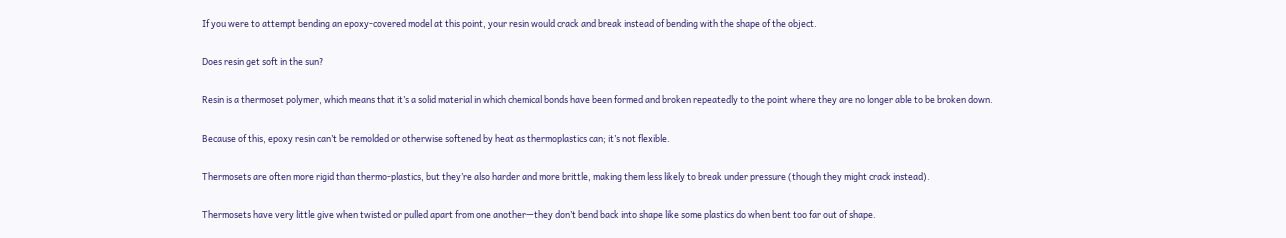If you were to attempt bending an epoxy-covered model at this point, your resin would crack and break instead of bending with the shape of the object.

Does resin get soft in the sun?

Resin is a thermoset polymer, which means that it’s a solid material in which chemical bonds have been formed and broken repeatedly to the point where they are no longer able to be broken down.

Because of this, epoxy resin can’t be remolded or otherwise softened by heat as thermoplastics can; it’s not flexible.

Thermosets are often more rigid than thermo-plastics, but they’re also harder and more brittle, making them less likely to break under pressure (though they might crack instead).

Thermosets have very little give when twisted or pulled apart from one another—they don’t bend back into shape like some plastics do when bent too far out of shape.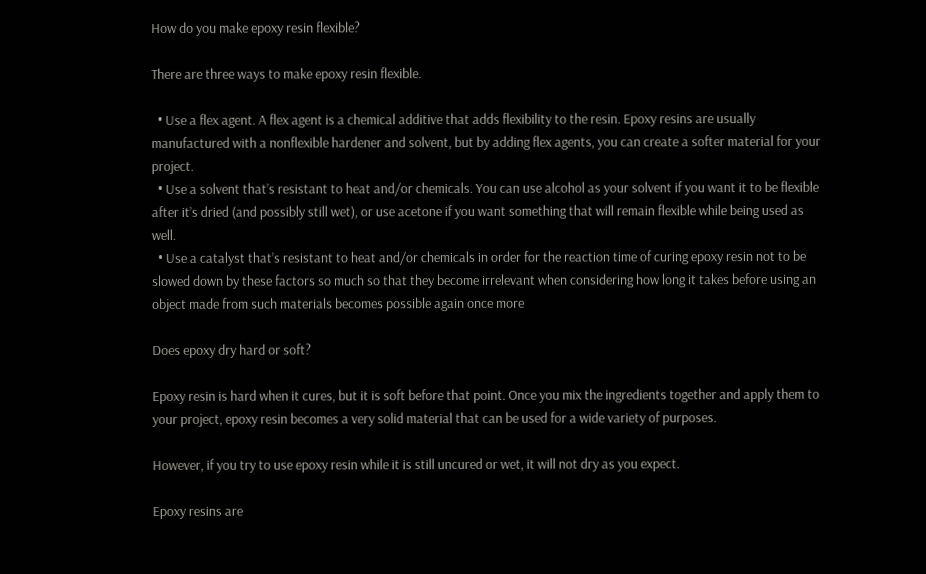How do you make epoxy resin flexible?

There are three ways to make epoxy resin flexible.

  • Use a flex agent. A flex agent is a chemical additive that adds flexibility to the resin. Epoxy resins are usually manufactured with a nonflexible hardener and solvent, but by adding flex agents, you can create a softer material for your project.
  • Use a solvent that’s resistant to heat and/or chemicals. You can use alcohol as your solvent if you want it to be flexible after it’s dried (and possibly still wet), or use acetone if you want something that will remain flexible while being used as well.
  • Use a catalyst that’s resistant to heat and/or chemicals in order for the reaction time of curing epoxy resin not to be slowed down by these factors so much so that they become irrelevant when considering how long it takes before using an object made from such materials becomes possible again once more

Does epoxy dry hard or soft?

Epoxy resin is hard when it cures, but it is soft before that point. Once you mix the ingredients together and apply them to your project, epoxy resin becomes a very solid material that can be used for a wide variety of purposes.

However, if you try to use epoxy resin while it is still uncured or wet, it will not dry as you expect.

Epoxy resins are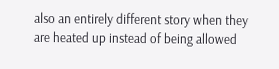also an entirely different story when they are heated up instead of being allowed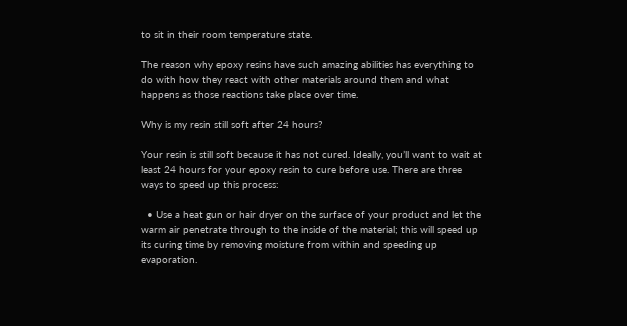to sit in their room temperature state.

The reason why epoxy resins have such amazing abilities has everything to do with how they react with other materials around them and what happens as those reactions take place over time.

Why is my resin still soft after 24 hours?

Your resin is still soft because it has not cured. Ideally, you’ll want to wait at least 24 hours for your epoxy resin to cure before use. There are three ways to speed up this process:

  • Use a heat gun or hair dryer on the surface of your product and let the warm air penetrate through to the inside of the material; this will speed up its curing time by removing moisture from within and speeding up evaporation.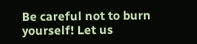Be careful not to burn yourself! Let us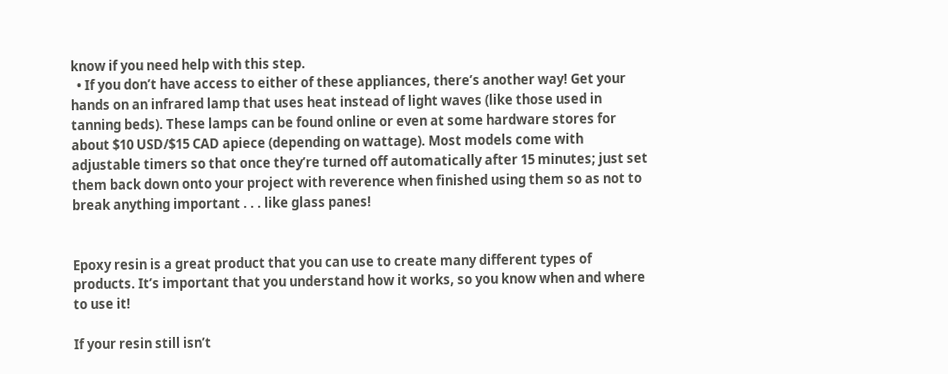know if you need help with this step.
  • If you don’t have access to either of these appliances, there’s another way! Get your hands on an infrared lamp that uses heat instead of light waves (like those used in tanning beds). These lamps can be found online or even at some hardware stores for about $10 USD/$15 CAD apiece (depending on wattage). Most models come with adjustable timers so that once they’re turned off automatically after 15 minutes; just set them back down onto your project with reverence when finished using them so as not to break anything important . . . like glass panes!


Epoxy resin is a great product that you can use to create many different types of products. It’s important that you understand how it works, so you know when and where to use it!

If your resin still isn’t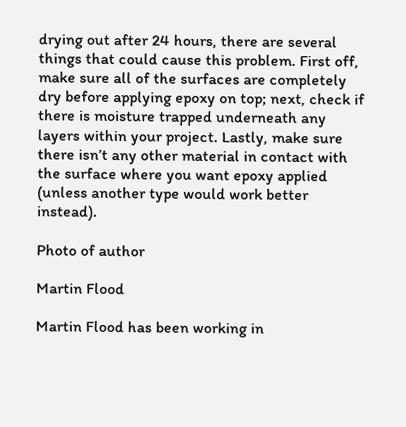drying out after 24 hours, there are several things that could cause this problem. First off, make sure all of the surfaces are completely dry before applying epoxy on top; next, check if there is moisture trapped underneath any layers within your project. Lastly, make sure there isn’t any other material in contact with the surface where you want epoxy applied (unless another type would work better instead).

Photo of author

Martin Flood

Martin Flood has been working in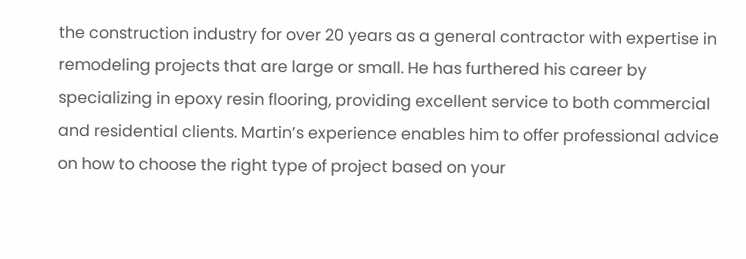the construction industry for over 20 years as a general contractor with expertise in remodeling projects that are large or small. He has furthered his career by specializing in epoxy resin flooring, providing excellent service to both commercial and residential clients. Martin’s experience enables him to offer professional advice on how to choose the right type of project based on your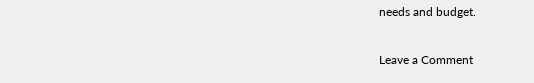needs and budget.

Leave a Comment